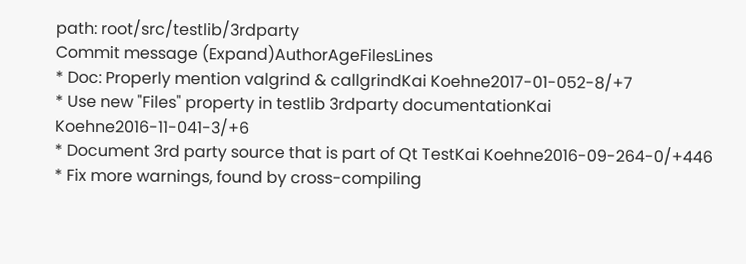path: root/src/testlib/3rdparty
Commit message (Expand)AuthorAgeFilesLines
* Doc: Properly mention valgrind & callgrindKai Koehne2017-01-052-8/+7
* Use new "Files" property in testlib 3rdparty documentationKai Koehne2016-11-041-3/+6
* Document 3rd party source that is part of Qt TestKai Koehne2016-09-264-0/+446
* Fix more warnings, found by cross-compiling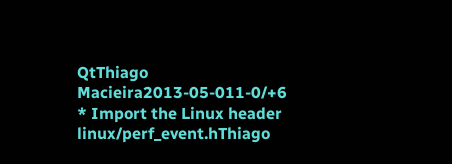QtThiago Macieira2013-05-011-0/+6
* Import the Linux header linux/perf_event.hThiago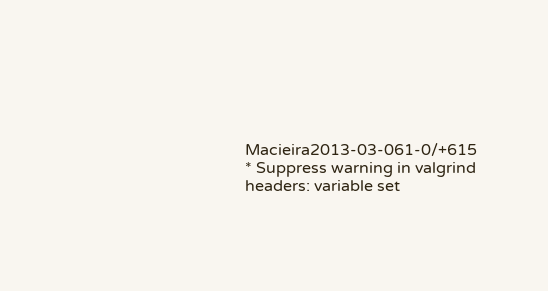Macieira2013-03-061-0/+615
* Suppress warning in valgrind headers: variable set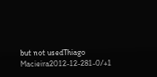but not usedThiago Macieira2012-12-281-0/+1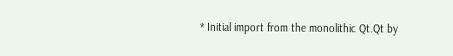* Initial import from the monolithic Qt.Qt by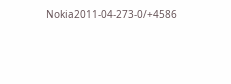Nokia2011-04-273-0/+4586